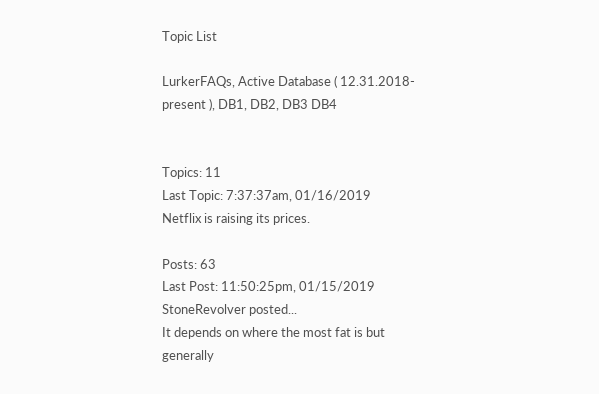Topic List

LurkerFAQs, Active Database ( 12.31.2018-present ), DB1, DB2, DB3 DB4


Topics: 11
Last Topic: 7:37:37am, 01/16/2019
Netflix is raising its prices.

Posts: 63
Last Post: 11:50:25pm, 01/15/2019
StoneRevolver posted...
It depends on where the most fat is but generally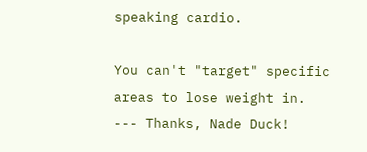speaking cardio.

You can't "target" specific areas to lose weight in.
--- Thanks, Nade Duck!